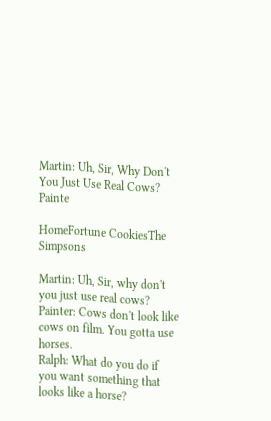Martin: Uh, Sir, Why Don't You Just Use Real Cows? Painte

HomeFortune CookiesThe Simpsons

Martin: Uh, Sir, why don't you just use real cows?
Painter: Cows don't look like cows on film. You gotta use horses.
Ralph: What do you do if you want something that looks like a horse?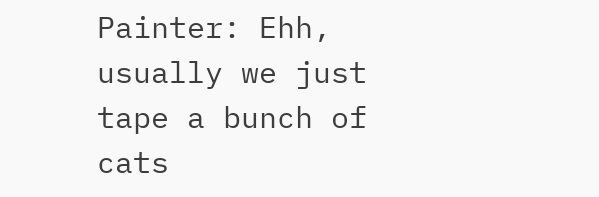Painter: Ehh, usually we just tape a bunch of cats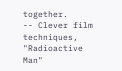together.
-- Clever film techniques, "Radioactive Man"